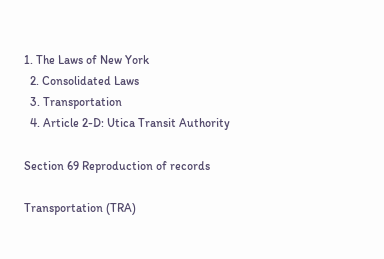1. The Laws of New York
  2. Consolidated Laws
  3. Transportation
  4. Article 2-D: Utica Transit Authority

Section 69 Reproduction of records

Transportation (TRA)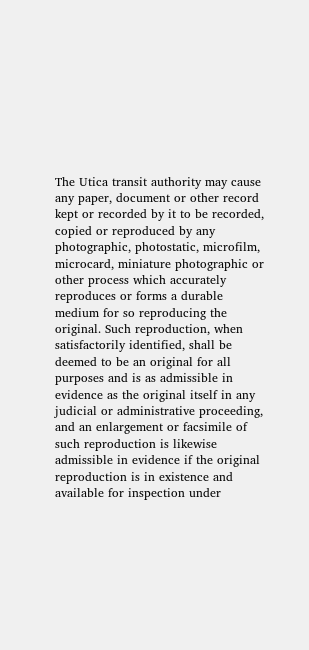The Utica transit authority may cause any paper, document or other record kept or recorded by it to be recorded, copied or reproduced by any photographic, photostatic, microfilm, microcard, miniature photographic or other process which accurately reproduces or forms a durable medium for so reproducing the original. Such reproduction, when satisfactorily identified, shall be deemed to be an original for all purposes and is as admissible in evidence as the original itself in any judicial or administrative proceeding, and an enlargement or facsimile of such reproduction is likewise admissible in evidence if the original reproduction is in existence and available for inspection under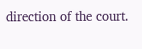direction of the court.